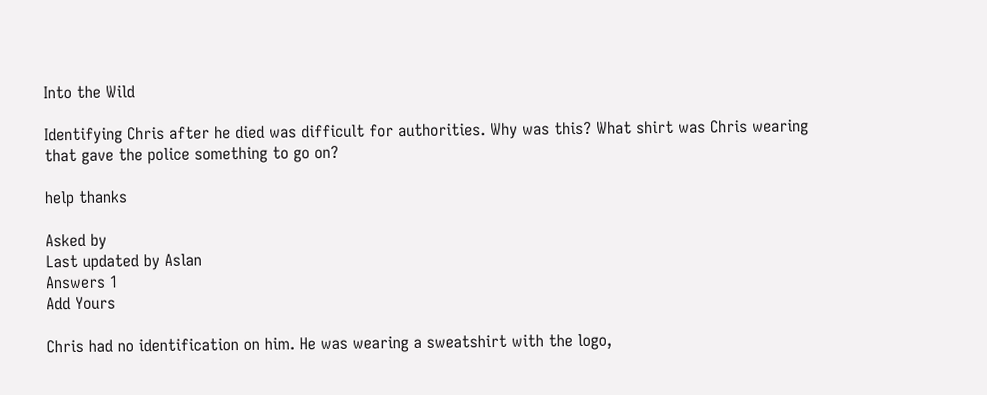Into the Wild

Identifying Chris after he died was difficult for authorities. Why was this? What shirt was Chris wearing that gave the police something to go on?

help thanks

Asked by
Last updated by Aslan
Answers 1
Add Yours

Chris had no identification on him. He was wearing a sweatshirt with the logo,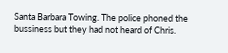Santa Barbara Towing. The police phoned the bussiness but they had not heard of Chris.